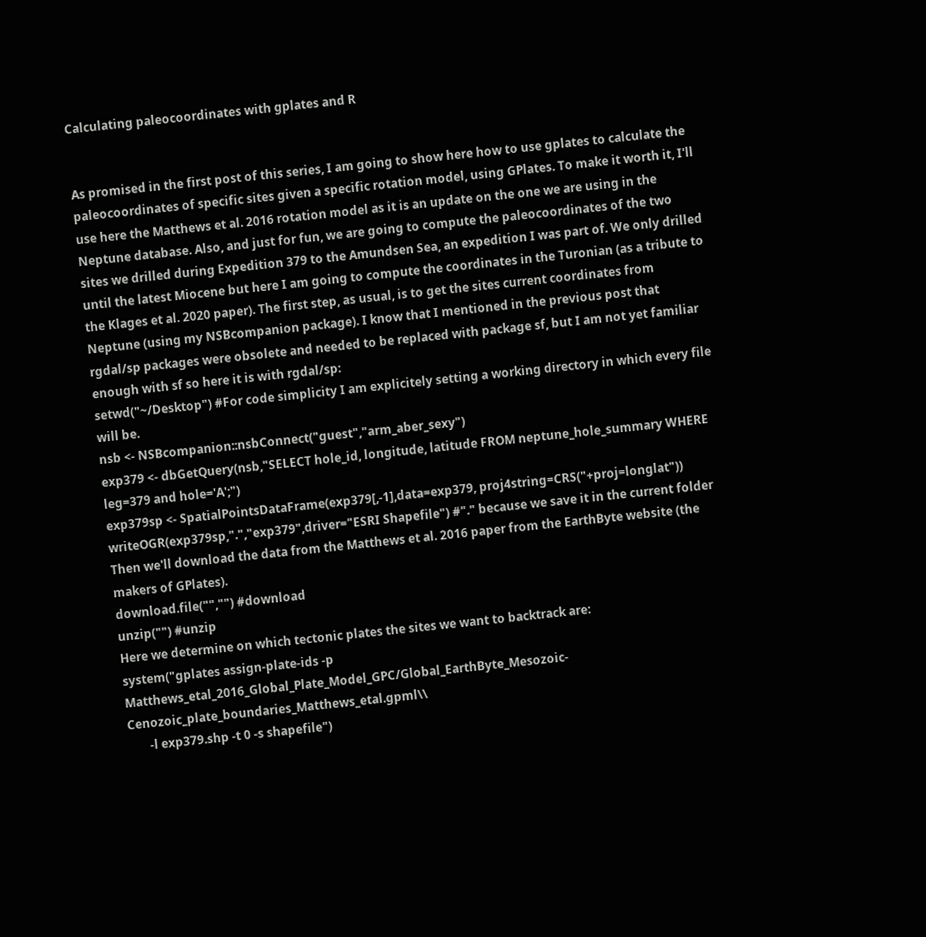Calculating paleocoordinates with gplates and R


As promised in the first post of this series, I am going to show here how to use gplates to calculate the paleocoordinates of specific sites given a specific rotation model, using GPlates. To make it worth it, I'll use here the Matthews et al. 2016 rotation model as it is an update on the one we are using in the Neptune database. Also, and just for fun, we are going to compute the paleocoordinates of the two sites we drilled during Expedition 379 to the Amundsen Sea, an expedition I was part of. We only drilled until the latest Miocene but here I am going to compute the coordinates in the Turonian (as a tribute to the Klages et al. 2020 paper). The first step, as usual, is to get the sites current coordinates from Neptune (using my NSBcompanion package). I know that I mentioned in the previous post that rgdal/sp packages were obsolete and needed to be replaced with package sf, but I am not yet familiar enough with sf so here it is with rgdal/sp:
setwd("~/Desktop") #For code simplicity I am explicitely setting a working directory in which every file will be.
nsb <- NSBcompanion::nsbConnect("guest","arm_aber_sexy")
exp379 <- dbGetQuery(nsb,"SELECT hole_id, longitude, latitude FROM neptune_hole_summary WHERE leg=379 and hole='A';")
exp379sp <- SpatialPointsDataFrame(exp379[,-1],data=exp379, proj4string=CRS("+proj=longlat"))
writeOGR(exp379sp,".","exp379",driver="ESRI Shapefile") #"." because we save it in the current folder
Then we'll download the data from the Matthews et al. 2016 paper from the EarthByte website (the makers of GPlates).
download.file("","") #download
unzip("") #unzip
Here we determine on which tectonic plates the sites we want to backtrack are:
system("gplates assign-plate-ids -p Matthews_etal_2016_Global_Plate_Model_GPC/Global_EarthByte_Mesozoic-Cenozoic_plate_boundaries_Matthews_etal.gpml\\
       -l exp379.shp -t 0 -s shapefile")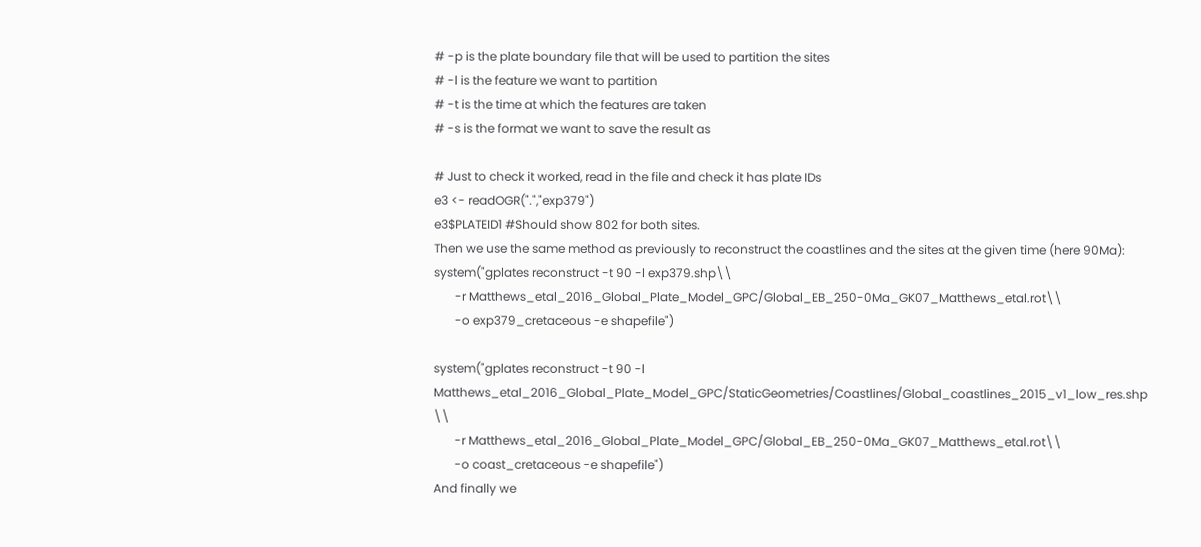# -p is the plate boundary file that will be used to partition the sites
# -l is the feature we want to partition
# -t is the time at which the features are taken
# -s is the format we want to save the result as

# Just to check it worked, read in the file and check it has plate IDs
e3 <- readOGR(".","exp379")
e3$PLATEID1 #Should show 802 for both sites.
Then we use the same method as previously to reconstruct the coastlines and the sites at the given time (here 90Ma):
system("gplates reconstruct -t 90 -l exp379.shp\\
       -r Matthews_etal_2016_Global_Plate_Model_GPC/Global_EB_250-0Ma_GK07_Matthews_etal.rot\\
       -o exp379_cretaceous -e shapefile")

system("gplates reconstruct -t 90 -l Matthews_etal_2016_Global_Plate_Model_GPC/StaticGeometries/Coastlines/Global_coastlines_2015_v1_low_res.shp \\
       -r Matthews_etal_2016_Global_Plate_Model_GPC/Global_EB_250-0Ma_GK07_Matthews_etal.rot\\
       -o coast_cretaceous -e shapefile")
And finally we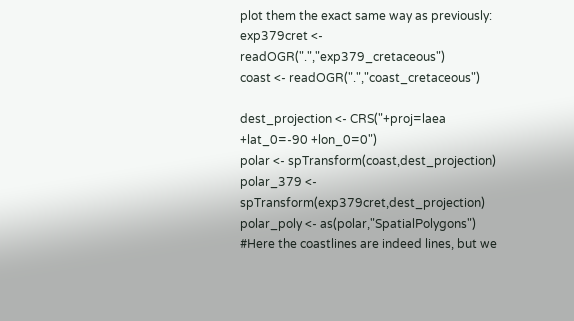plot them the exact same way as previously:
exp379cret <- readOGR(".","exp379_cretaceous")
coast <- readOGR(".","coast_cretaceous")

dest_projection <- CRS("+proj=laea +lat_0=-90 +lon_0=0")
polar <- spTransform(coast,dest_projection)
polar_379 <- spTransform(exp379cret,dest_projection)
polar_poly <- as(polar,"SpatialPolygons") #Here the coastlines are indeed lines, but we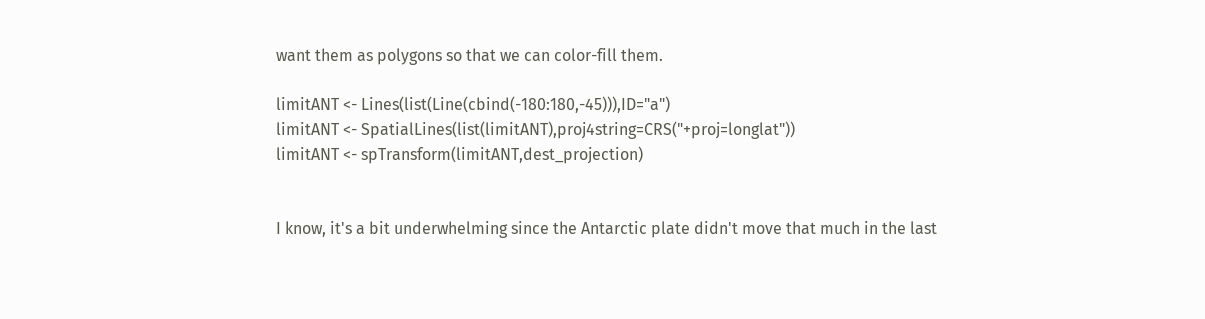want them as polygons so that we can color-fill them.

limitANT <- Lines(list(Line(cbind(-180:180,-45))),ID="a")
limitANT <- SpatialLines(list(limitANT),proj4string=CRS("+proj=longlat"))
limitANT <- spTransform(limitANT,dest_projection)


I know, it's a bit underwhelming since the Antarctic plate didn't move that much in the last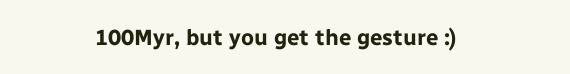100Myr, but you get the gesture :)